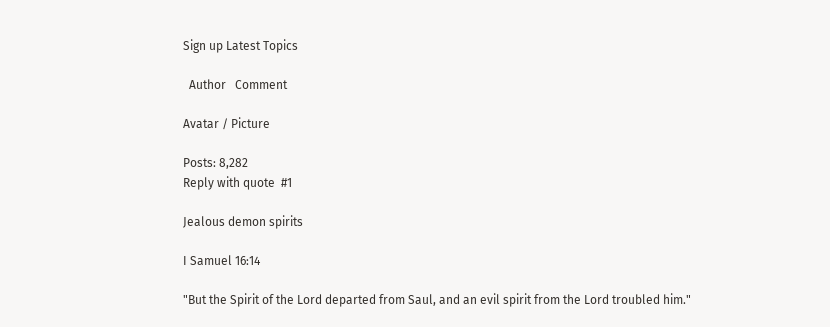Sign up Latest Topics

  Author   Comment

Avatar / Picture

Posts: 8,282
Reply with quote  #1

Jealous demon spirits

I Samuel 16:14

"But the Spirit of the Lord departed from Saul, and an evil spirit from the Lord troubled him."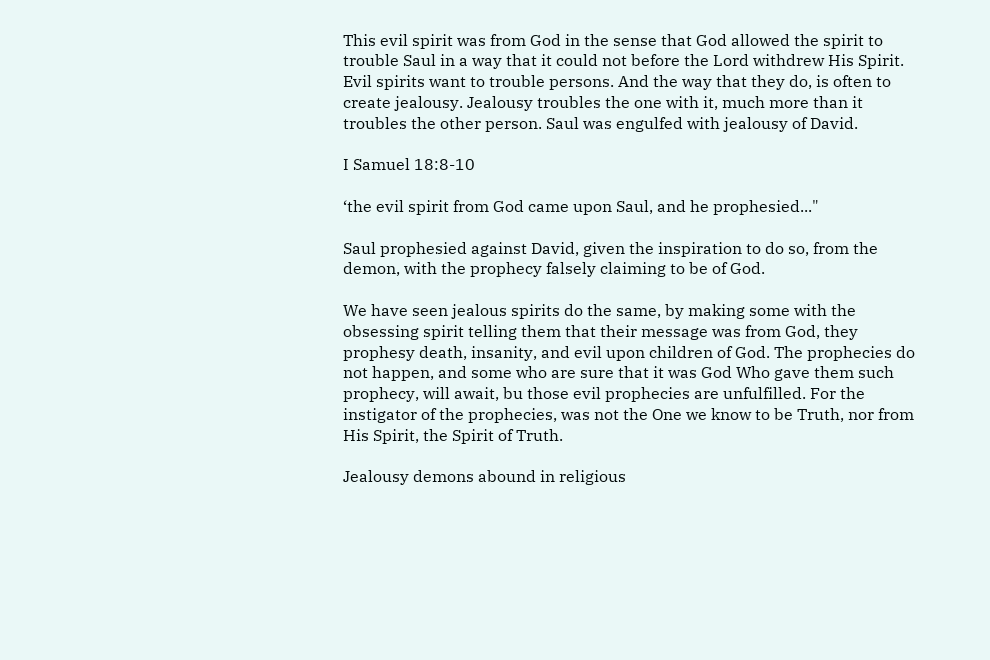This evil spirit was from God in the sense that God allowed the spirit to trouble Saul in a way that it could not before the Lord withdrew His Spirit. Evil spirits want to trouble persons. And the way that they do, is often to create jealousy. Jealousy troubles the one with it, much more than it troubles the other person. Saul was engulfed with jealousy of David.

I Samuel 18:8-10

‘the evil spirit from God came upon Saul, and he prophesied..."

Saul prophesied against David, given the inspiration to do so, from the demon, with the prophecy falsely claiming to be of God.

We have seen jealous spirits do the same, by making some with the obsessing spirit telling them that their message was from God, they prophesy death, insanity, and evil upon children of God. The prophecies do not happen, and some who are sure that it was God Who gave them such prophecy, will await, bu those evil prophecies are unfulfilled. For the instigator of the prophecies, was not the One we know to be Truth, nor from His Spirit, the Spirit of Truth.

Jealousy demons abound in religious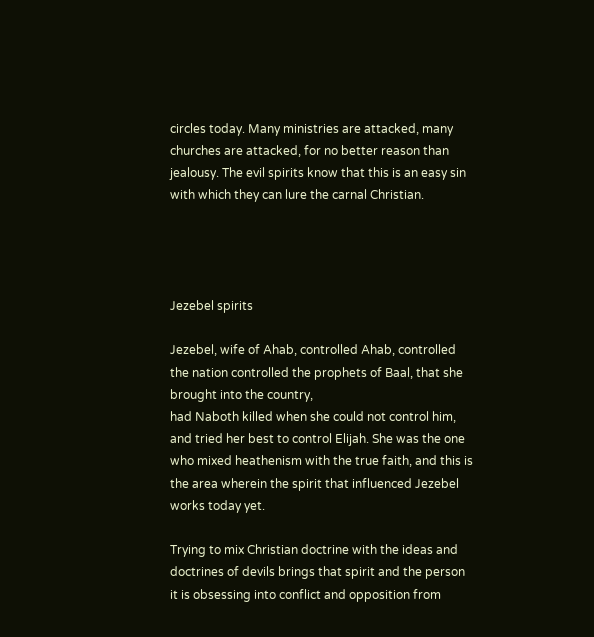circles today. Many ministries are attacked, many churches are attacked, for no better reason than jealousy. The evil spirits know that this is an easy sin with which they can lure the carnal Christian.




Jezebel spirits

Jezebel, wife of Ahab, controlled Ahab, controlled the nation controlled the prophets of Baal, that she brought into the country,
had Naboth killed when she could not control him, and tried her best to control Elijah. She was the one who mixed heathenism with the true faith, and this is the area wherein the spirit that influenced Jezebel works today yet.

Trying to mix Christian doctrine with the ideas and doctrines of devils brings that spirit and the person it is obsessing into conflict and opposition from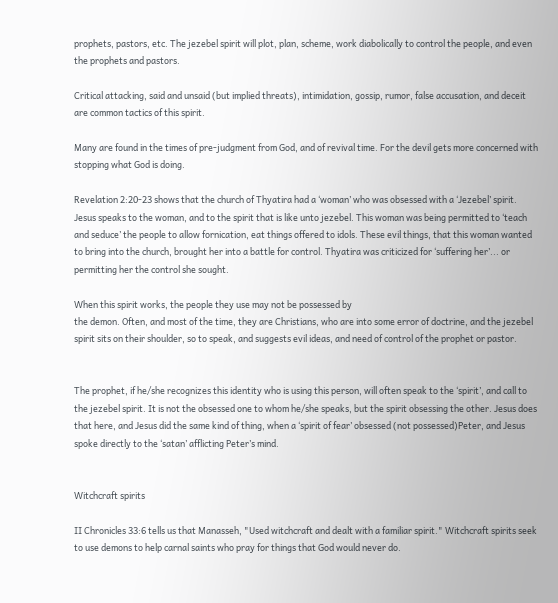prophets, pastors, etc. The jezebel spirit will plot, plan, scheme, work diabolically to control the people, and even the prophets and pastors.

Critical attacking, said and unsaid (but implied threats), intimidation, gossip, rumor, false accusation, and deceit are common tactics of this spirit.

Many are found in the times of pre-judgment from God, and of revival time. For the devil gets more concerned with stopping what God is doing.

Revelation 2:20-23 shows that the church of Thyatira had a ‘woman’ who was obsessed with a ‘Jezebel’ spirit. Jesus speaks to the woman, and to the spirit that is like unto jezebel. This woman was being permitted to ‘teach and seduce’ the people to allow fornication, eat things offered to idols. These evil things, that this woman wanted to bring into the church, brought her into a battle for control. Thyatira was criticized for ‘suffering her’... or permitting her the control she sought.

When this spirit works, the people they use may not be possessed by
the demon. Often, and most of the time, they are Christians, who are into some error of doctrine, and the jezebel spirit sits on their shoulder, so to speak, and suggests evil ideas, and need of control of the prophet or pastor.


The prophet, if he/she recognizes this identity who is using this person, will often speak to the ‘spirit’, and call to the jezebel spirit. It is not the obsessed one to whom he/she speaks, but the spirit obsessing the other. Jesus does that here, and Jesus did the same kind of thing, when a ‘spirit of fear’ obsessed (not possessed)Peter, and Jesus spoke directly to the ‘satan’ afflicting Peter’s mind.


Witchcraft spirits

II Chronicles 33:6 tells us that Manasseh, "Used witchcraft and dealt with a familiar spirit." Witchcraft spirits seek to use demons to help carnal saints who pray for things that God would never do.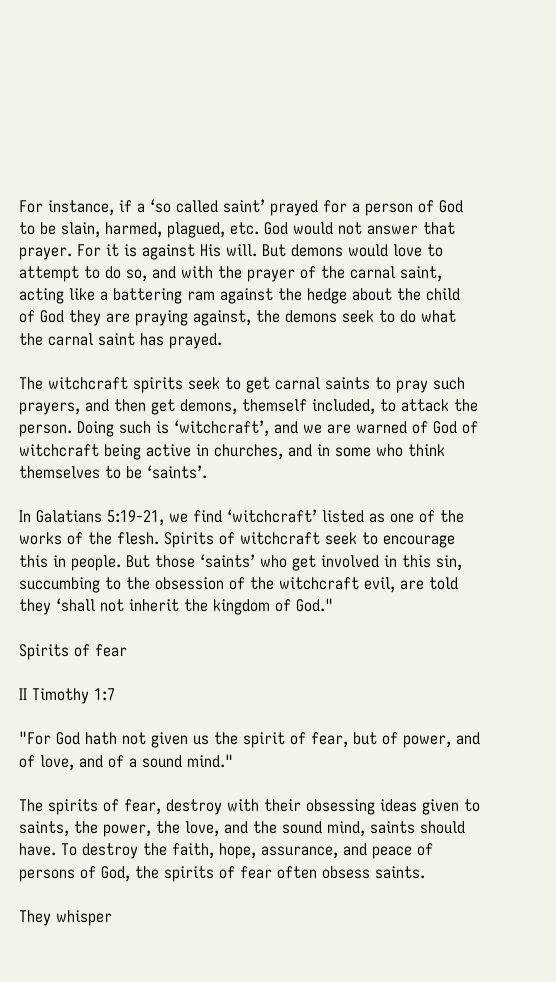For instance, if a ‘so called saint’ prayed for a person of God to be slain, harmed, plagued, etc. God would not answer that prayer. For it is against His will. But demons would love to attempt to do so, and with the prayer of the carnal saint, acting like a battering ram against the hedge about the child of God they are praying against, the demons seek to do what the carnal saint has prayed.

The witchcraft spirits seek to get carnal saints to pray such prayers, and then get demons, themself included, to attack the person. Doing such is ‘witchcraft’, and we are warned of God of witchcraft being active in churches, and in some who think themselves to be ‘saints’.

In Galatians 5:19-21, we find ‘witchcraft’ listed as one of the works of the flesh. Spirits of witchcraft seek to encourage this in people. But those ‘saints’ who get involved in this sin, succumbing to the obsession of the witchcraft evil, are told they ‘shall not inherit the kingdom of God."

Spirits of fear

II Timothy 1:7

"For God hath not given us the spirit of fear, but of power, and of love, and of a sound mind."

The spirits of fear, destroy with their obsessing ideas given to saints, the power, the love, and the sound mind, saints should have. To destroy the faith, hope, assurance, and peace of persons of God, the spirits of fear often obsess saints.

They whisper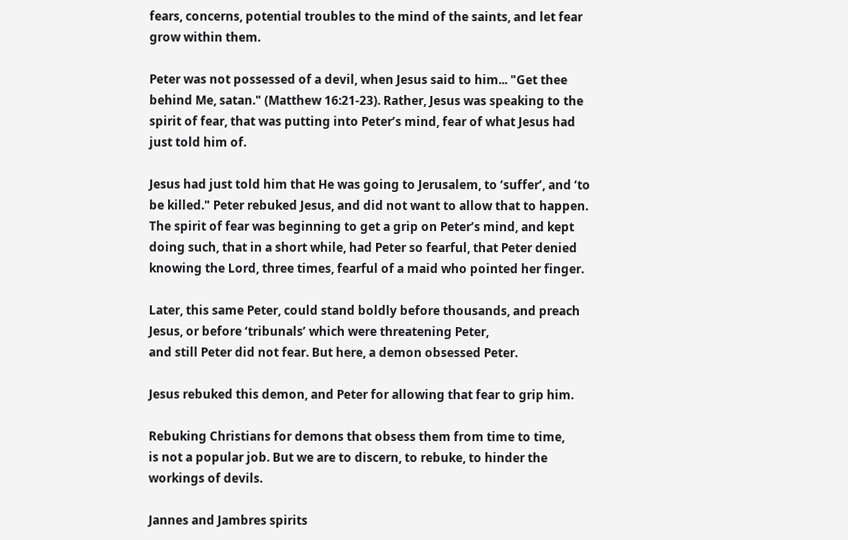fears, concerns, potential troubles to the mind of the saints, and let fear grow within them.

Peter was not possessed of a devil, when Jesus said to him... "Get thee behind Me, satan." (Matthew 16:21-23). Rather, Jesus was speaking to the spirit of fear, that was putting into Peter’s mind, fear of what Jesus had just told him of.

Jesus had just told him that He was going to Jerusalem, to ‘suffer’, and ‘to be killed." Peter rebuked Jesus, and did not want to allow that to happen. The spirit of fear was beginning to get a grip on Peter’s mind, and kept doing such, that in a short while, had Peter so fearful, that Peter denied knowing the Lord, three times, fearful of a maid who pointed her finger.

Later, this same Peter, could stand boldly before thousands, and preach Jesus, or before ‘tribunals’ which were threatening Peter,
and still Peter did not fear. But here, a demon obsessed Peter.

Jesus rebuked this demon, and Peter for allowing that fear to grip him.

Rebuking Christians for demons that obsess them from time to time,
is not a popular job. But we are to discern, to rebuke, to hinder the workings of devils.

Jannes and Jambres spirits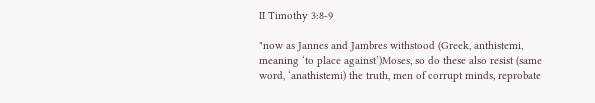II Timothy 3:8-9

"now as Jannes and Jambres withstood (Greek, anthistemi, meaning ‘to place against’)Moses, so do these also resist (same word, ‘anathistemi) the truth, men of corrupt minds, reprobate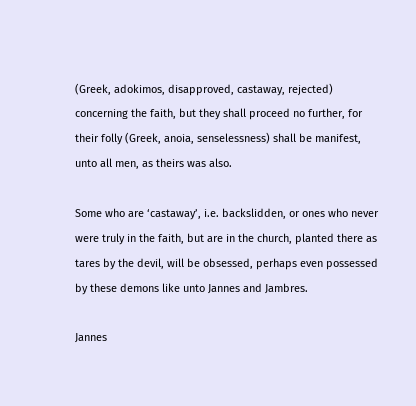(Greek, adokimos, disapproved, castaway, rejected) concerning the faith, but they shall proceed no further, for their folly (Greek, anoia, senselessness) shall be manifest, unto all men, as theirs was also.

Some who are ‘castaway’, i.e. backslidden, or ones who never were truly in the faith, but are in the church, planted there as tares by the devil, will be obsessed, perhaps even possessed by these demons like unto Jannes and Jambres.

Jannes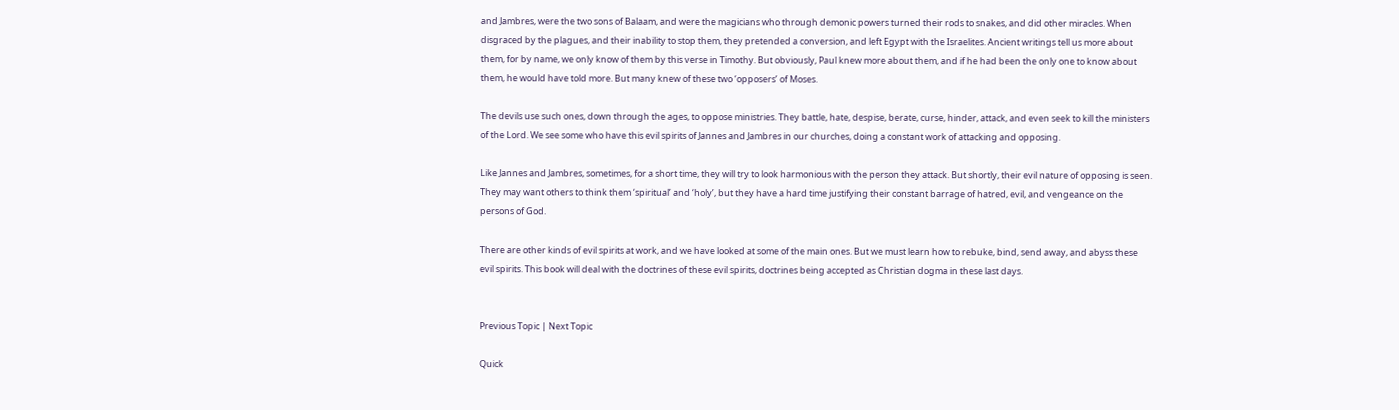and Jambres, were the two sons of Balaam, and were the magicians who through demonic powers turned their rods to snakes, and did other miracles. When disgraced by the plagues, and their inability to stop them, they pretended a conversion, and left Egypt with the Israelites. Ancient writings tell us more about them, for by name, we only know of them by this verse in Timothy. But obviously, Paul knew more about them, and if he had been the only one to know about them, he would have told more. But many knew of these two ‘opposers’ of Moses.

The devils use such ones, down through the ages, to oppose ministries. They battle, hate, despise, berate, curse, hinder, attack, and even seek to kill the ministers of the Lord. We see some who have this evil spirits of Jannes and Jambres in our churches, doing a constant work of attacking and opposing.

Like Jannes and Jambres, sometimes, for a short time, they will try to look harmonious with the person they attack. But shortly, their evil nature of opposing is seen. They may want others to think them ‘spiritual’ and ‘holy’, but they have a hard time justifying their constant barrage of hatred, evil, and vengeance on the persons of God.

There are other kinds of evil spirits at work, and we have looked at some of the main ones. But we must learn how to rebuke, bind, send away, and abyss these evil spirits. This book will deal with the doctrines of these evil spirits, doctrines being accepted as Christian dogma in these last days.


Previous Topic | Next Topic

Quick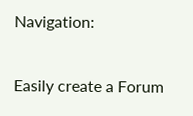Navigation:

Easily create a Forum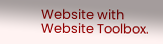Website with Website Toolbox.